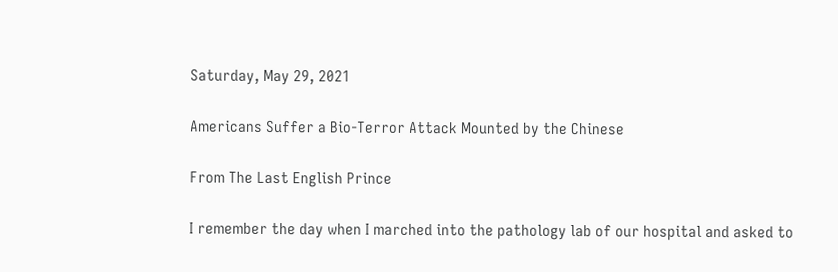Saturday, May 29, 2021

Americans Suffer a Bio-Terror Attack Mounted by the Chinese

From The Last English Prince

I remember the day when I marched into the pathology lab of our hospital and asked to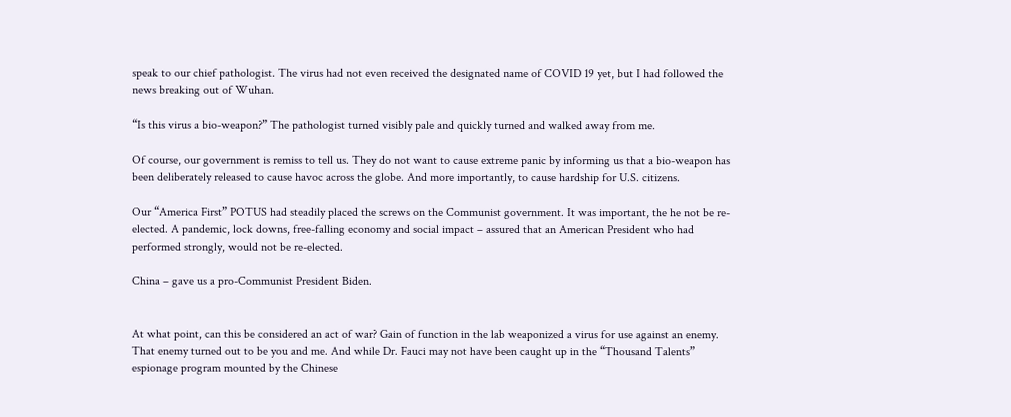speak to our chief pathologist. The virus had not even received the designated name of COVID 19 yet, but I had followed the news breaking out of Wuhan.

“Is this virus a bio-weapon?” The pathologist turned visibly pale and quickly turned and walked away from me.

Of course, our government is remiss to tell us. They do not want to cause extreme panic by informing us that a bio-weapon has been deliberately released to cause havoc across the globe. And more importantly, to cause hardship for U.S. citizens.

Our “America First” POTUS had steadily placed the screws on the Communist government. It was important, the he not be re-elected. A pandemic, lock downs, free-falling economy and social impact – assured that an American President who had performed strongly, would not be re-elected.

China – gave us a pro-Communist President Biden.


At what point, can this be considered an act of war? Gain of function in the lab weaponized a virus for use against an enemy. That enemy turned out to be you and me. And while Dr. Fauci may not have been caught up in the “Thousand Talents” espionage program mounted by the Chinese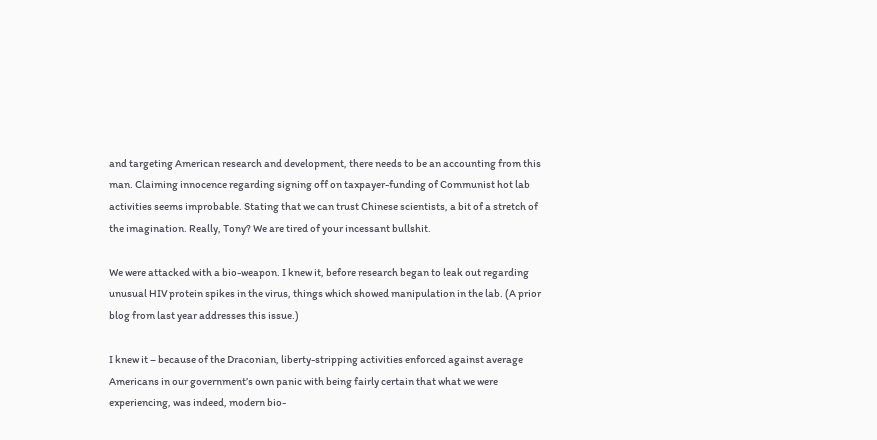and targeting American research and development, there needs to be an accounting from this man. Claiming innocence regarding signing off on taxpayer-funding of Communist hot lab activities seems improbable. Stating that we can trust Chinese scientists, a bit of a stretch of the imagination. Really, Tony? We are tired of your incessant bullshit.

We were attacked with a bio-weapon. I knew it, before research began to leak out regarding unusual HIV protein spikes in the virus, things which showed manipulation in the lab. (A prior blog from last year addresses this issue.)

I knew it – because of the Draconian, liberty-stripping activities enforced against average Americans in our government’s own panic with being fairly certain that what we were experiencing, was indeed, modern bio-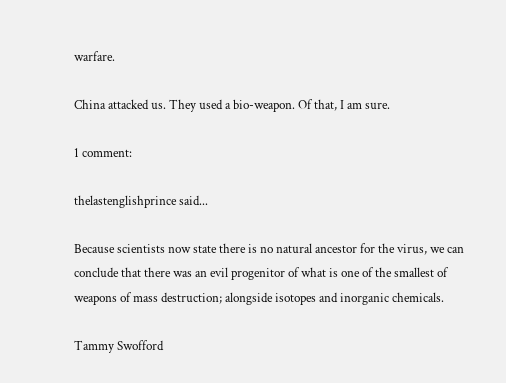warfare.

China attacked us. They used a bio-weapon. Of that, I am sure.

1 comment:

thelastenglishprince said...

Because scientists now state there is no natural ancestor for the virus, we can conclude that there was an evil progenitor of what is one of the smallest of weapons of mass destruction; alongside isotopes and inorganic chemicals.

Tammy Swofford